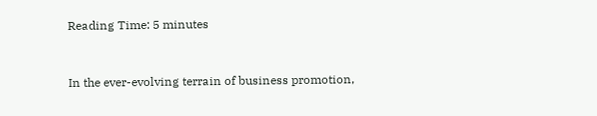Reading Time: 5 minutes


In the ever-evolving terrain of business promotion,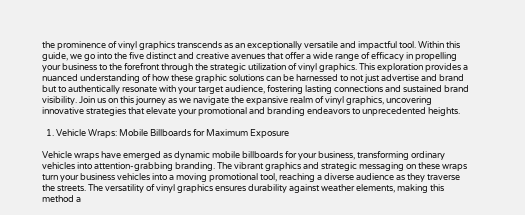the prominence of vinyl graphics transcends as an exceptionally versatile and impactful tool. Within this guide, we go into the five distinct and creative avenues that offer a wide range of efficacy in propelling your business to the forefront through the strategic utilization of vinyl graphics. This exploration provides a nuanced understanding of how these graphic solutions can be harnessed to not just advertise and brand but to authentically resonate with your target audience, fostering lasting connections and sustained brand visibility. Join us on this journey as we navigate the expansive realm of vinyl graphics, uncovering innovative strategies that elevate your promotional and branding endeavors to unprecedented heights.

  1. Vehicle Wraps: Mobile Billboards for Maximum Exposure

Vehicle wraps have emerged as dynamic mobile billboards for your business, transforming ordinary vehicles into attention-grabbing branding. The vibrant graphics and strategic messaging on these wraps turn your business vehicles into a moving promotional tool, reaching a diverse audience as they traverse the streets. The versatility of vinyl graphics ensures durability against weather elements, making this method a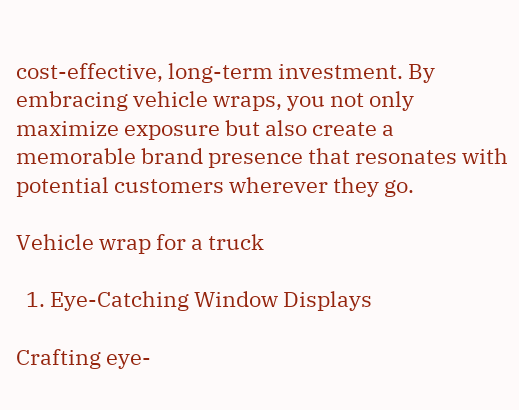cost-effective, long-term investment. By embracing vehicle wraps, you not only maximize exposure but also create a memorable brand presence that resonates with potential customers wherever they go.

Vehicle wrap for a truck

  1. Eye-Catching Window Displays

Crafting eye-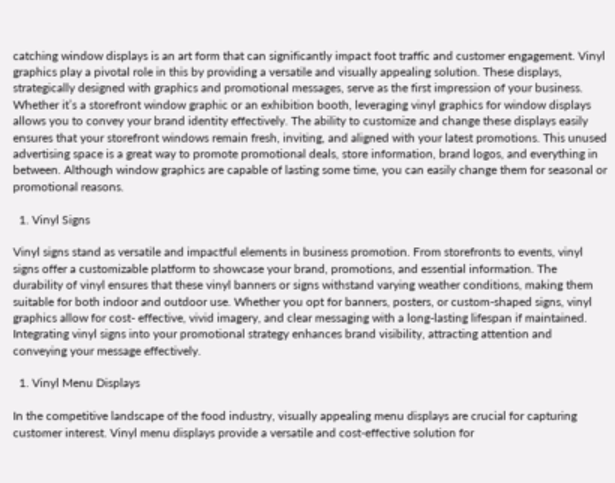catching window displays is an art form that can significantly impact foot traffic and customer engagement. Vinyl graphics play a pivotal role in this by providing a versatile and visually appealing solution. These displays, strategically designed with graphics and promotional messages, serve as the first impression of your business. Whether it’s a storefront window graphic or an exhibition booth, leveraging vinyl graphics for window displays allows you to convey your brand identity effectively. The ability to customize and change these displays easily ensures that your storefront windows remain fresh, inviting, and aligned with your latest promotions. This unused advertising space is a great way to promote promotional deals, store information, brand logos, and everything in between. Although window graphics are capable of lasting some time, you can easily change them for seasonal or promotional reasons.

  1. Vinyl Signs

Vinyl signs stand as versatile and impactful elements in business promotion. From storefronts to events, vinyl signs offer a customizable platform to showcase your brand, promotions, and essential information. The durability of vinyl ensures that these vinyl banners or signs withstand varying weather conditions, making them suitable for both indoor and outdoor use. Whether you opt for banners, posters, or custom-shaped signs, vinyl graphics allow for cost- effective, vivid imagery, and clear messaging with a long-lasting lifespan if maintained. Integrating vinyl signs into your promotional strategy enhances brand visibility, attracting attention and conveying your message effectively.

  1. Vinyl Menu Displays

In the competitive landscape of the food industry, visually appealing menu displays are crucial for capturing customer interest. Vinyl menu displays provide a versatile and cost-effective solution for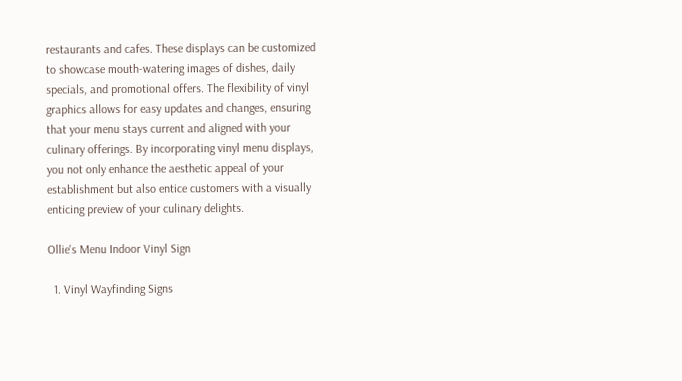restaurants and cafes. These displays can be customized to showcase mouth-watering images of dishes, daily specials, and promotional offers. The flexibility of vinyl graphics allows for easy updates and changes, ensuring that your menu stays current and aligned with your culinary offerings. By incorporating vinyl menu displays, you not only enhance the aesthetic appeal of your establishment but also entice customers with a visually enticing preview of your culinary delights.

Ollie's Menu Indoor Vinyl Sign

  1. Vinyl Wayfinding Signs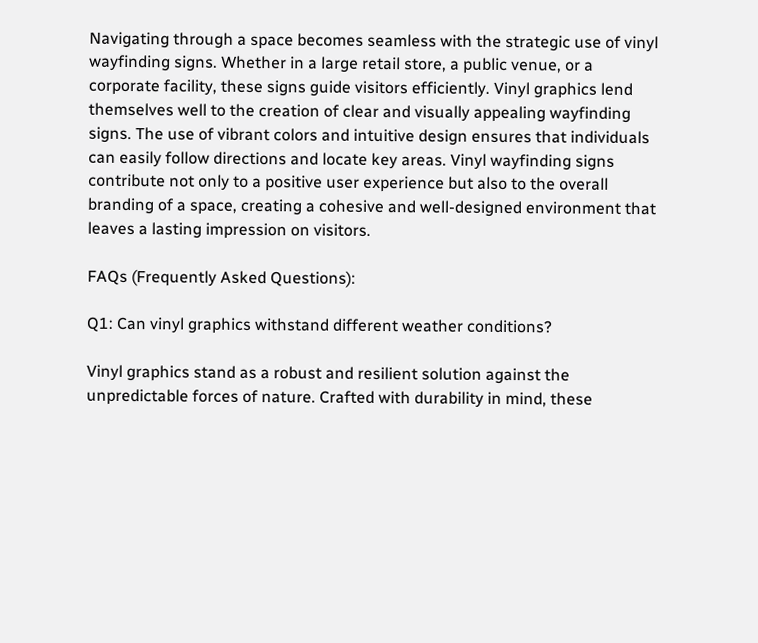Navigating through a space becomes seamless with the strategic use of vinyl wayfinding signs. Whether in a large retail store, a public venue, or a corporate facility, these signs guide visitors efficiently. Vinyl graphics lend themselves well to the creation of clear and visually appealing wayfinding signs. The use of vibrant colors and intuitive design ensures that individuals can easily follow directions and locate key areas. Vinyl wayfinding signs contribute not only to a positive user experience but also to the overall branding of a space, creating a cohesive and well-designed environment that leaves a lasting impression on visitors.

FAQs (Frequently Asked Questions):

Q1: Can vinyl graphics withstand different weather conditions?

Vinyl graphics stand as a robust and resilient solution against the unpredictable forces of nature. Crafted with durability in mind, these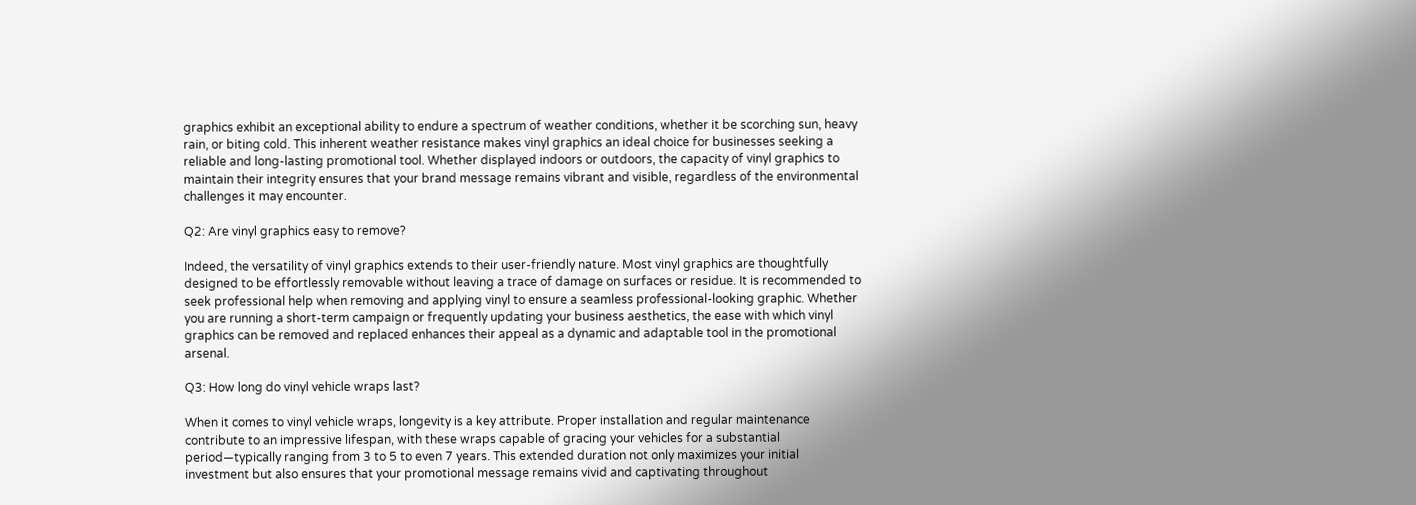graphics exhibit an exceptional ability to endure a spectrum of weather conditions, whether it be scorching sun, heavy rain, or biting cold. This inherent weather resistance makes vinyl graphics an ideal choice for businesses seeking a reliable and long-lasting promotional tool. Whether displayed indoors or outdoors, the capacity of vinyl graphics to maintain their integrity ensures that your brand message remains vibrant and visible, regardless of the environmental challenges it may encounter.

Q2: Are vinyl graphics easy to remove?

Indeed, the versatility of vinyl graphics extends to their user-friendly nature. Most vinyl graphics are thoughtfully designed to be effortlessly removable without leaving a trace of damage on surfaces or residue. It is recommended to seek professional help when removing and applying vinyl to ensure a seamless professional-looking graphic. Whether you are running a short-term campaign or frequently updating your business aesthetics, the ease with which vinyl graphics can be removed and replaced enhances their appeal as a dynamic and adaptable tool in the promotional arsenal.

Q3: How long do vinyl vehicle wraps last?

When it comes to vinyl vehicle wraps, longevity is a key attribute. Proper installation and regular maintenance contribute to an impressive lifespan, with these wraps capable of gracing your vehicles for a substantial period—typically ranging from 3 to 5 to even 7 years. This extended duration not only maximizes your initial investment but also ensures that your promotional message remains vivid and captivating throughout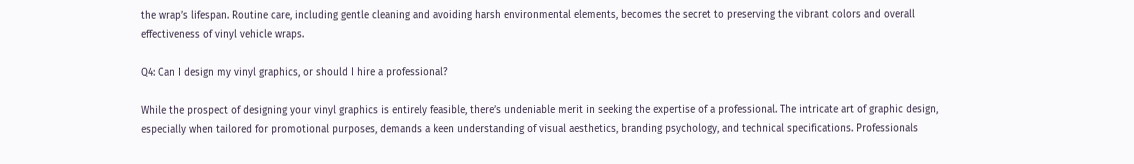the wrap’s lifespan. Routine care, including gentle cleaning and avoiding harsh environmental elements, becomes the secret to preserving the vibrant colors and overall effectiveness of vinyl vehicle wraps.

Q4: Can I design my vinyl graphics, or should I hire a professional?

While the prospect of designing your vinyl graphics is entirely feasible, there’s undeniable merit in seeking the expertise of a professional. The intricate art of graphic design, especially when tailored for promotional purposes, demands a keen understanding of visual aesthetics, branding psychology, and technical specifications. Professionals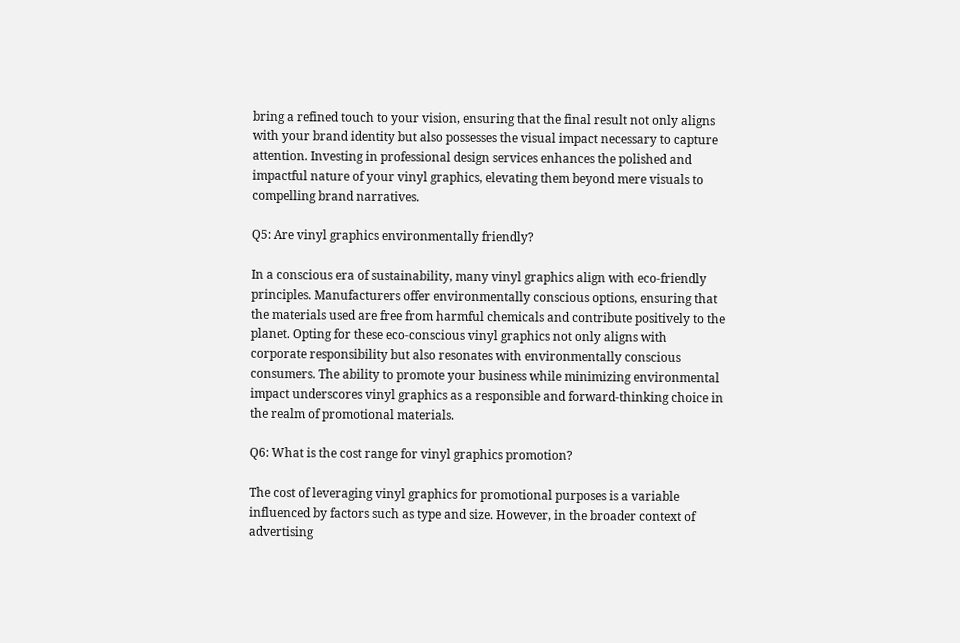bring a refined touch to your vision, ensuring that the final result not only aligns with your brand identity but also possesses the visual impact necessary to capture attention. Investing in professional design services enhances the polished and impactful nature of your vinyl graphics, elevating them beyond mere visuals to compelling brand narratives.

Q5: Are vinyl graphics environmentally friendly?

In a conscious era of sustainability, many vinyl graphics align with eco-friendly principles. Manufacturers offer environmentally conscious options, ensuring that the materials used are free from harmful chemicals and contribute positively to the planet. Opting for these eco-conscious vinyl graphics not only aligns with corporate responsibility but also resonates with environmentally conscious consumers. The ability to promote your business while minimizing environmental impact underscores vinyl graphics as a responsible and forward-thinking choice in the realm of promotional materials.

Q6: What is the cost range for vinyl graphics promotion?

The cost of leveraging vinyl graphics for promotional purposes is a variable influenced by factors such as type and size. However, in the broader context of advertising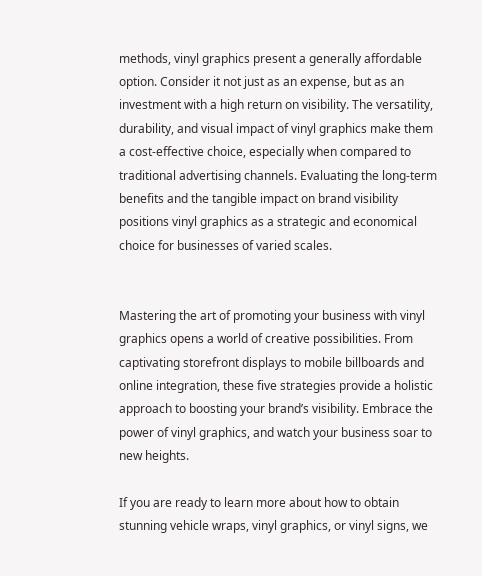methods, vinyl graphics present a generally affordable option. Consider it not just as an expense, but as an investment with a high return on visibility. The versatility, durability, and visual impact of vinyl graphics make them a cost-effective choice, especially when compared to traditional advertising channels. Evaluating the long-term benefits and the tangible impact on brand visibility positions vinyl graphics as a strategic and economical choice for businesses of varied scales.


Mastering the art of promoting your business with vinyl graphics opens a world of creative possibilities. From captivating storefront displays to mobile billboards and online integration, these five strategies provide a holistic approach to boosting your brand’s visibility. Embrace the power of vinyl graphics, and watch your business soar to new heights.

If you are ready to learn more about how to obtain stunning vehicle wraps, vinyl graphics, or vinyl signs, we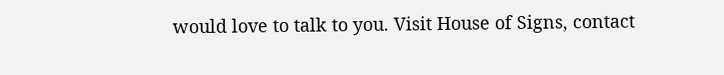would love to talk to you. Visit House of Signs, contact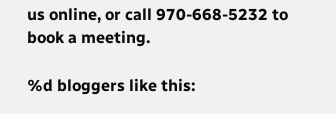us online, or call 970-668-5232 to book a meeting.

%d bloggers like this: